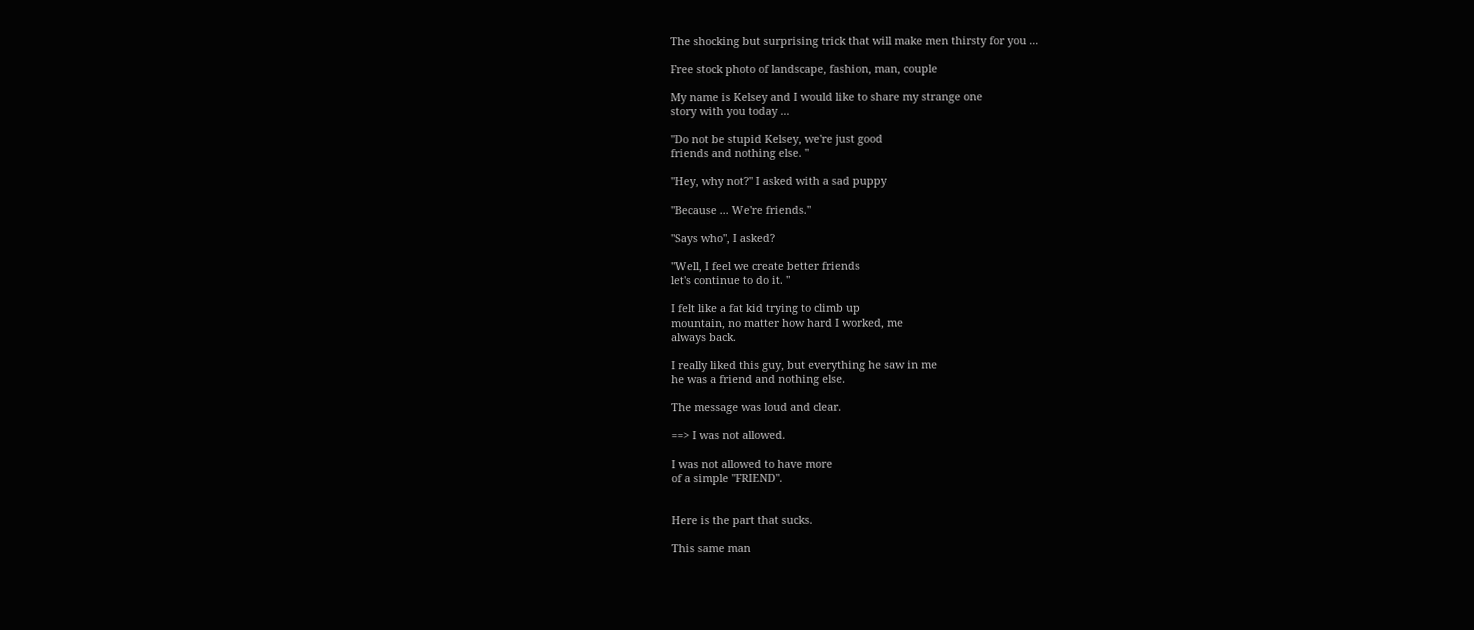The shocking but surprising trick that will make men thirsty for you ...

Free stock photo of landscape, fashion, man, couple

My name is Kelsey and I would like to share my strange one
story with you today ...

"Do not be stupid Kelsey, we're just good
friends and nothing else. "

"Hey, why not?" I asked with a sad puppy

"Because ... We're friends."

"Says who", I asked?

"Well, I feel we create better friends
let's continue to do it. "

I felt like a fat kid trying to climb up
mountain, no matter how hard I worked, me
always back.

I really liked this guy, but everything he saw in me
he was a friend and nothing else.

The message was loud and clear.

==> I was not allowed.

I was not allowed to have more
of a simple "FRIEND".


Here is the part that sucks.

This same man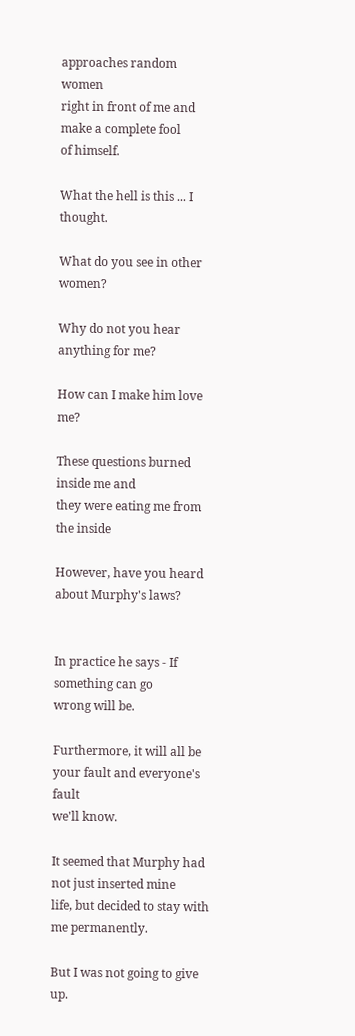approaches random women
right in front of me and make a complete fool
of himself.

What the hell is this ... I thought.

What do you see in other women?

Why do not you hear anything for me?

How can I make him love me?

These questions burned inside me and
they were eating me from the inside

However, have you heard about Murphy's laws?


In practice he says - If something can go
wrong will be.

Furthermore, it will all be your fault and everyone's fault
we'll know.

It seemed that Murphy had not just inserted mine
life, but decided to stay with me permanently.

But I was not going to give up.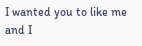I wanted you to like me and I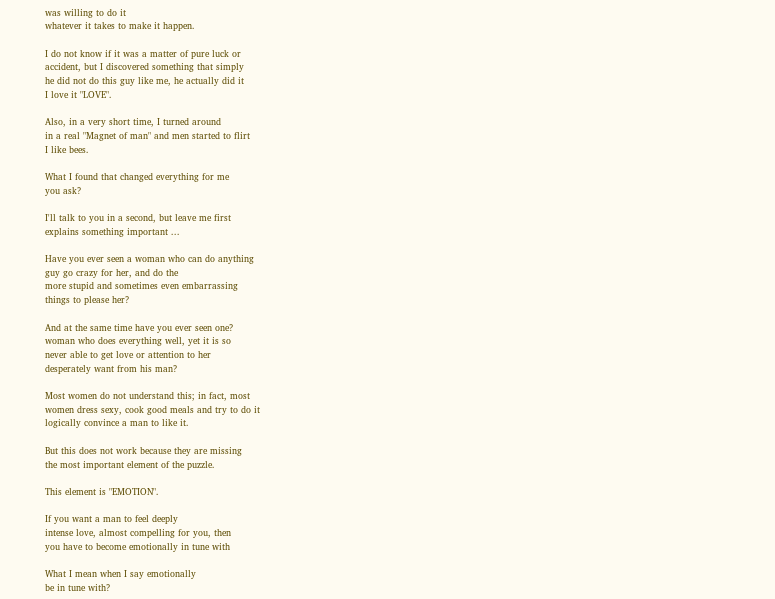was willing to do it
whatever it takes to make it happen.

I do not know if it was a matter of pure luck or
accident, but I discovered something that simply
he did not do this guy like me, he actually did it
I love it "LOVE".

Also, in a very short time, I turned around
in a real "Magnet of man" and men started to flirt
I like bees.

What I found that changed everything for me
you ask?

I'll talk to you in a second, but leave me first
explains something important ...

Have you ever seen a woman who can do anything
guy go crazy for her, and do the
more stupid and sometimes even embarrassing
things to please her?

And at the same time have you ever seen one?
woman who does everything well, yet it is so
never able to get love or attention to her
desperately want from his man?

Most women do not understand this; in fact, most
women dress sexy, cook good meals and try to do it
logically convince a man to like it.

But this does not work because they are missing
the most important element of the puzzle.

This element is "EMOTION".

If you want a man to feel deeply
intense love, almost compelling for you, then
you have to become emotionally in tune with

What I mean when I say emotionally
be in tune with?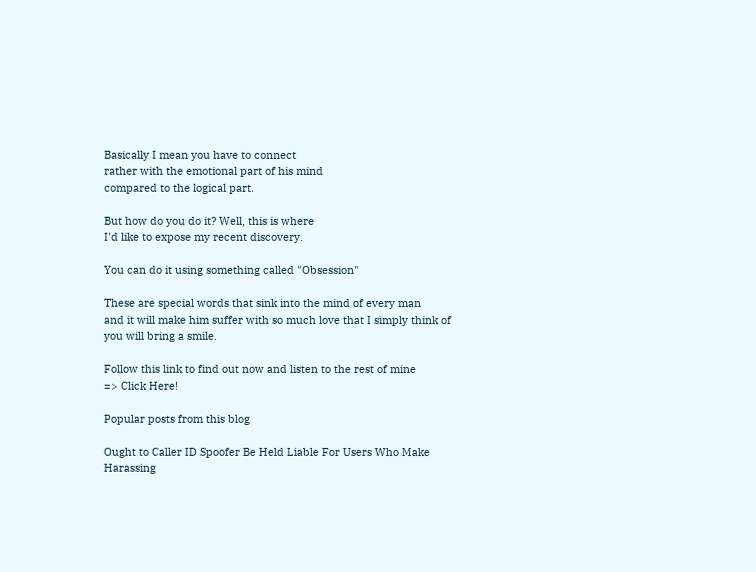Basically I mean you have to connect
rather with the emotional part of his mind
compared to the logical part.

But how do you do it? Well, this is where
I'd like to expose my recent discovery.

You can do it using something called "Obsession"

These are special words that sink into the mind of every man
and it will make him suffer with so much love that I simply think of
you will bring a smile.

Follow this link to find out now and listen to the rest of mine
=> Click Here!

Popular posts from this blog

Ought to Caller ID Spoofer Be Held Liable For Users Who Make Harassing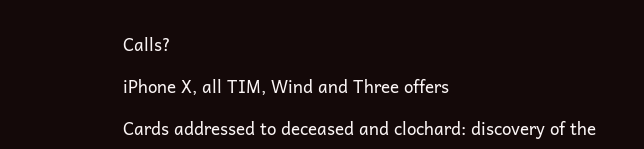Calls?

iPhone X, all TIM, Wind and Three offers

Cards addressed to deceased and clochard: discovery of the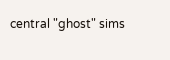central "ghost" sims